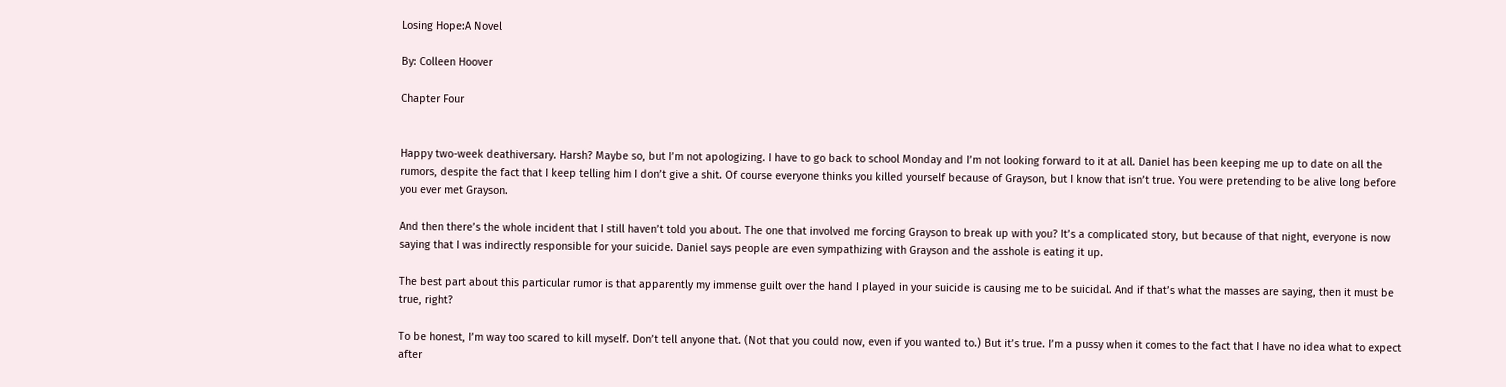Losing Hope:A Novel

By: Colleen Hoover

Chapter Four


Happy two-week deathiversary. Harsh? Maybe so, but I’m not apologizing. I have to go back to school Monday and I’m not looking forward to it at all. Daniel has been keeping me up to date on all the rumors, despite the fact that I keep telling him I don’t give a shit. Of course everyone thinks you killed yourself because of Grayson, but I know that isn’t true. You were pretending to be alive long before you ever met Grayson.

And then there’s the whole incident that I still haven’t told you about. The one that involved me forcing Grayson to break up with you? It’s a complicated story, but because of that night, everyone is now saying that I was indirectly responsible for your suicide. Daniel says people are even sympathizing with Grayson and the asshole is eating it up.

The best part about this particular rumor is that apparently my immense guilt over the hand I played in your suicide is causing me to be suicidal. And if that’s what the masses are saying, then it must be true, right?

To be honest, I’m way too scared to kill myself. Don’t tell anyone that. (Not that you could now, even if you wanted to.) But it’s true. I’m a pussy when it comes to the fact that I have no idea what to expect after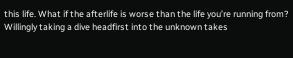this life. What if the afterlife is worse than the life you’re running from? Willingly taking a dive headfirst into the unknown takes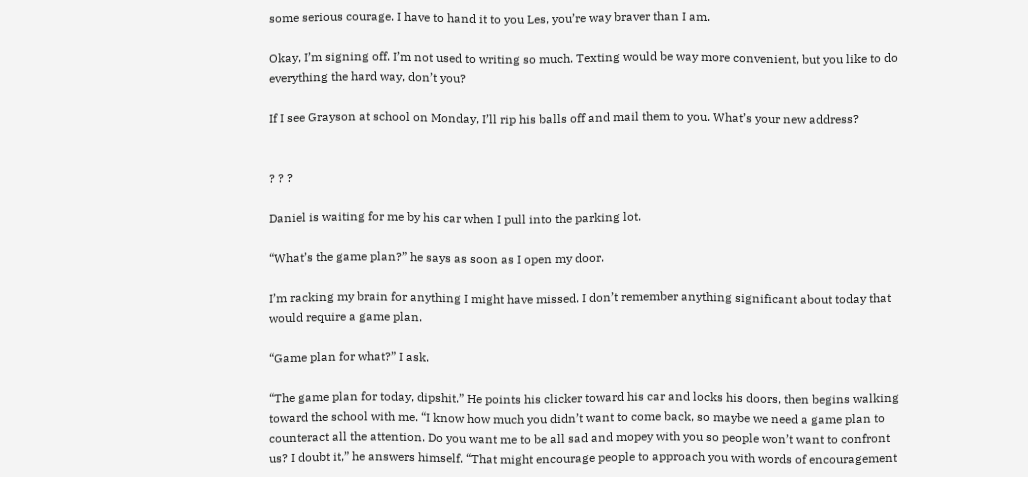some serious courage. I have to hand it to you Les, you’re way braver than I am.

Okay, I’m signing off. I’m not used to writing so much. Texting would be way more convenient, but you like to do everything the hard way, don’t you?

If I see Grayson at school on Monday, I’ll rip his balls off and mail them to you. What’s your new address?


? ? ?

Daniel is waiting for me by his car when I pull into the parking lot.

“What’s the game plan?” he says as soon as I open my door.

I’m racking my brain for anything I might have missed. I don’t remember anything significant about today that would require a game plan.

“Game plan for what?” I ask.

“The game plan for today, dipshit.” He points his clicker toward his car and locks his doors, then begins walking toward the school with me. “I know how much you didn’t want to come back, so maybe we need a game plan to counteract all the attention. Do you want me to be all sad and mopey with you so people won’t want to confront us? I doubt it,” he answers himself. “That might encourage people to approach you with words of encouragement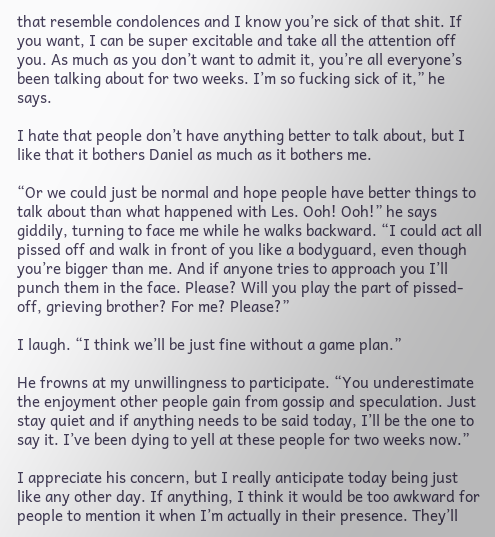that resemble condolences and I know you’re sick of that shit. If you want, I can be super excitable and take all the attention off you. As much as you don’t want to admit it, you’re all everyone’s been talking about for two weeks. I’m so fucking sick of it,” he says.

I hate that people don’t have anything better to talk about, but I like that it bothers Daniel as much as it bothers me.

“Or we could just be normal and hope people have better things to talk about than what happened with Les. Ooh! Ooh!” he says giddily, turning to face me while he walks backward. “I could act all pissed off and walk in front of you like a bodyguard, even though you’re bigger than me. And if anyone tries to approach you I’ll punch them in the face. Please? Will you play the part of pissed-off, grieving brother? For me? Please?”

I laugh. “I think we’ll be just fine without a game plan.”

He frowns at my unwillingness to participate. “You underestimate the enjoyment other people gain from gossip and speculation. Just stay quiet and if anything needs to be said today, I’ll be the one to say it. I’ve been dying to yell at these people for two weeks now.”

I appreciate his concern, but I really anticipate today being just like any other day. If anything, I think it would be too awkward for people to mention it when I’m actually in their presence. They’ll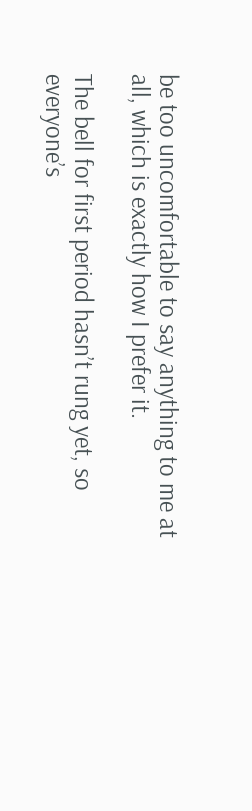be too uncomfortable to say anything to me at all, which is exactly how I prefer it.

The bell for first period hasn’t rung yet, so everyone’s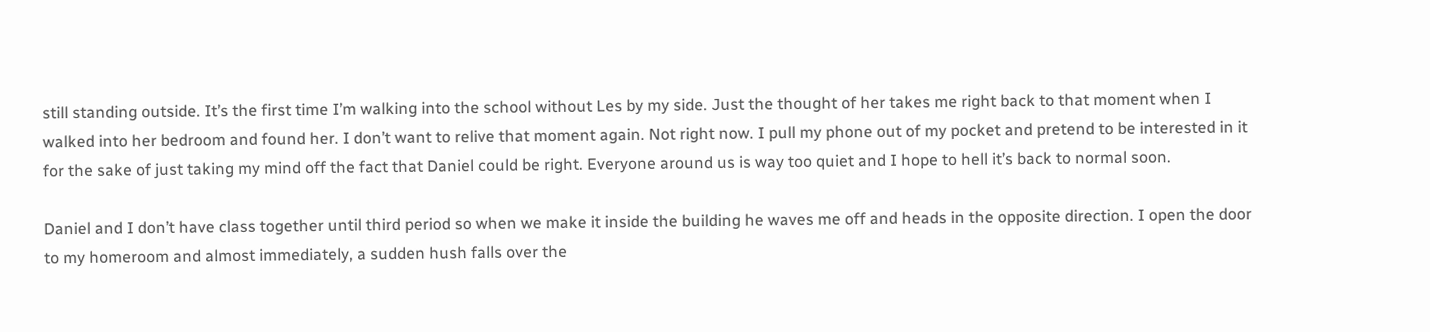still standing outside. It’s the first time I’m walking into the school without Les by my side. Just the thought of her takes me right back to that moment when I walked into her bedroom and found her. I don’t want to relive that moment again. Not right now. I pull my phone out of my pocket and pretend to be interested in it for the sake of just taking my mind off the fact that Daniel could be right. Everyone around us is way too quiet and I hope to hell it’s back to normal soon.

Daniel and I don’t have class together until third period so when we make it inside the building he waves me off and heads in the opposite direction. I open the door to my homeroom and almost immediately, a sudden hush falls over the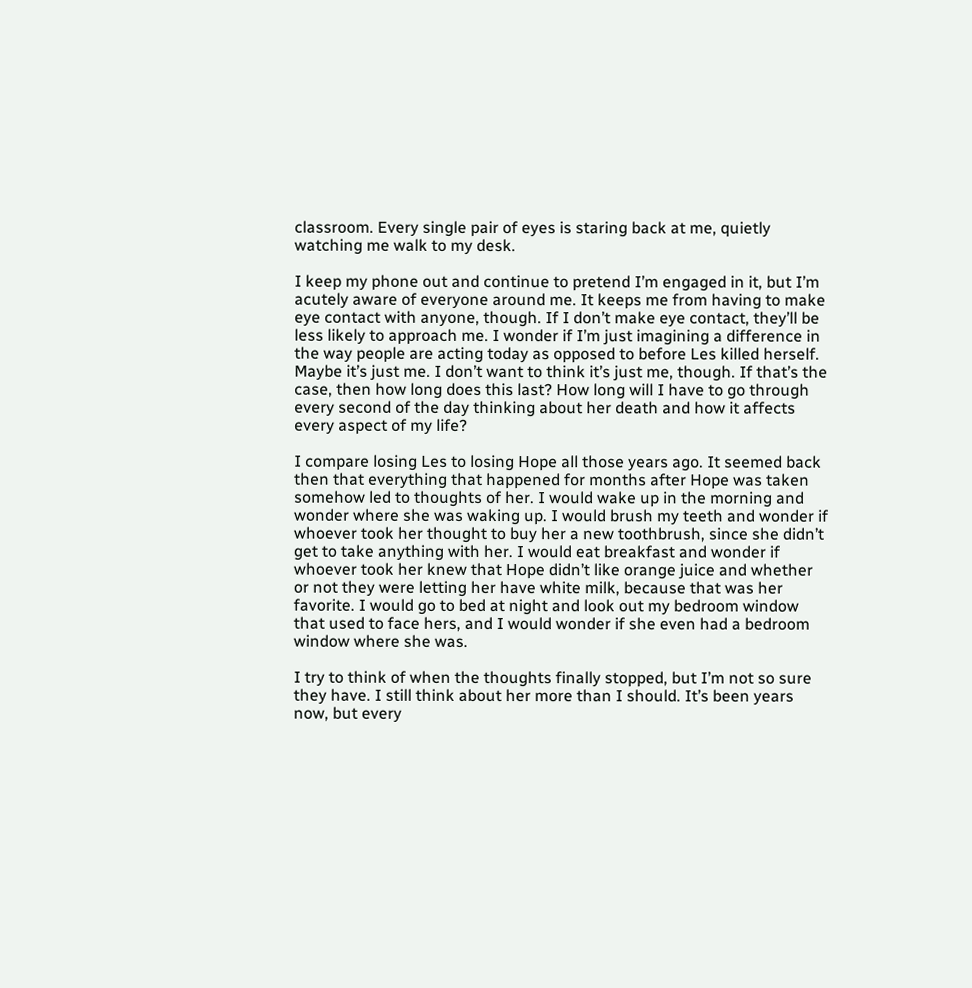classroom. Every single pair of eyes is staring back at me, quietly watching me walk to my desk.

I keep my phone out and continue to pretend I’m engaged in it, but I’m acutely aware of everyone around me. It keeps me from having to make eye contact with anyone, though. If I don’t make eye contact, they’ll be less likely to approach me. I wonder if I’m just imagining a difference in the way people are acting today as opposed to before Les killed herself. Maybe it’s just me. I don’t want to think it’s just me, though. If that’s the case, then how long does this last? How long will I have to go through every second of the day thinking about her death and how it affects every aspect of my life?

I compare losing Les to losing Hope all those years ago. It seemed back then that everything that happened for months after Hope was taken somehow led to thoughts of her. I would wake up in the morning and wonder where she was waking up. I would brush my teeth and wonder if whoever took her thought to buy her a new toothbrush, since she didn’t get to take anything with her. I would eat breakfast and wonder if whoever took her knew that Hope didn’t like orange juice and whether or not they were letting her have white milk, because that was her favorite. I would go to bed at night and look out my bedroom window that used to face hers, and I would wonder if she even had a bedroom window where she was.

I try to think of when the thoughts finally stopped, but I’m not so sure they have. I still think about her more than I should. It’s been years now, but every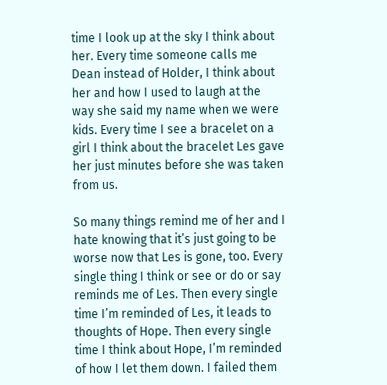time I look up at the sky I think about her. Every time someone calls me Dean instead of Holder, I think about her and how I used to laugh at the way she said my name when we were kids. Every time I see a bracelet on a girl I think about the bracelet Les gave her just minutes before she was taken from us.

So many things remind me of her and I hate knowing that it’s just going to be worse now that Les is gone, too. Every single thing I think or see or do or say reminds me of Les. Then every single time I’m reminded of Les, it leads to thoughts of Hope. Then every single time I think about Hope, I’m reminded of how I let them down. I failed them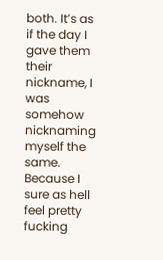both. It’s as if the day I gave them their nickname, I was somehow nicknaming myself the same. Because I sure as hell feel pretty fucking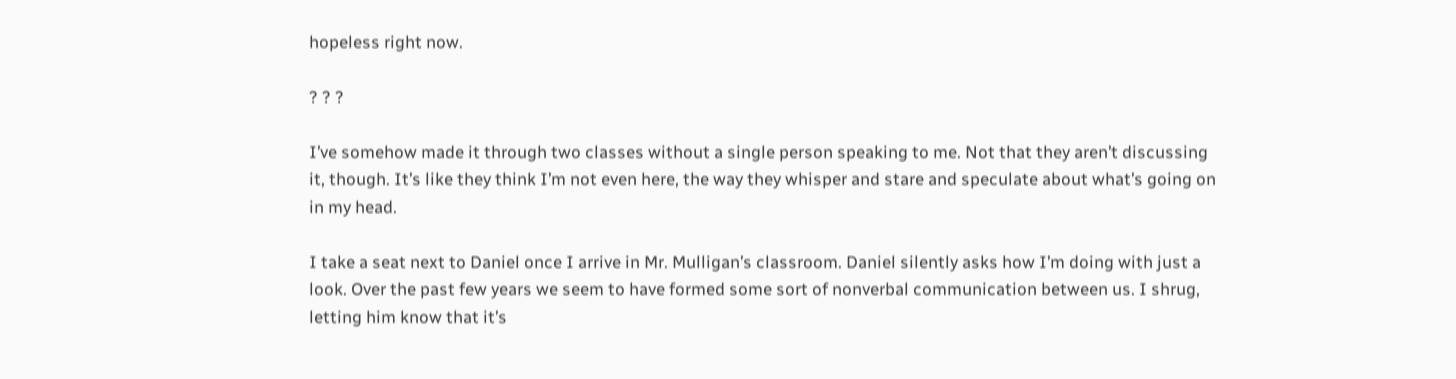hopeless right now.

? ? ?

I’ve somehow made it through two classes without a single person speaking to me. Not that they aren’t discussing it, though. It’s like they think I’m not even here, the way they whisper and stare and speculate about what’s going on in my head.

I take a seat next to Daniel once I arrive in Mr. Mulligan’s classroom. Daniel silently asks how I’m doing with just a look. Over the past few years we seem to have formed some sort of nonverbal communication between us. I shrug, letting him know that it’s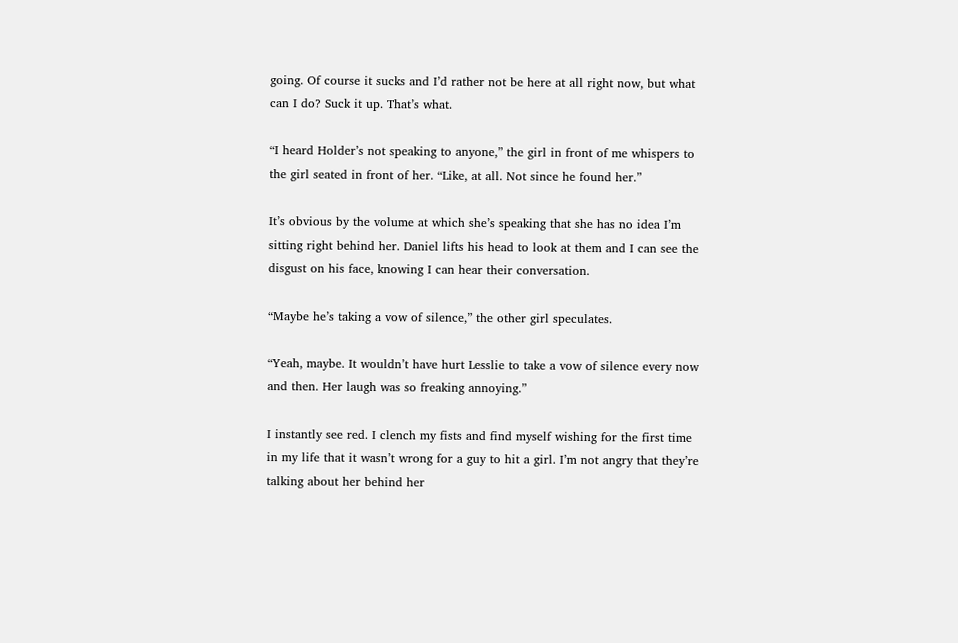going. Of course it sucks and I’d rather not be here at all right now, but what can I do? Suck it up. That’s what.

“I heard Holder’s not speaking to anyone,” the girl in front of me whispers to the girl seated in front of her. “Like, at all. Not since he found her.”

It’s obvious by the volume at which she’s speaking that she has no idea I’m sitting right behind her. Daniel lifts his head to look at them and I can see the disgust on his face, knowing I can hear their conversation.

“Maybe he’s taking a vow of silence,” the other girl speculates.

“Yeah, maybe. It wouldn’t have hurt Lesslie to take a vow of silence every now and then. Her laugh was so freaking annoying.”

I instantly see red. I clench my fists and find myself wishing for the first time in my life that it wasn’t wrong for a guy to hit a girl. I’m not angry that they’re talking about her behind her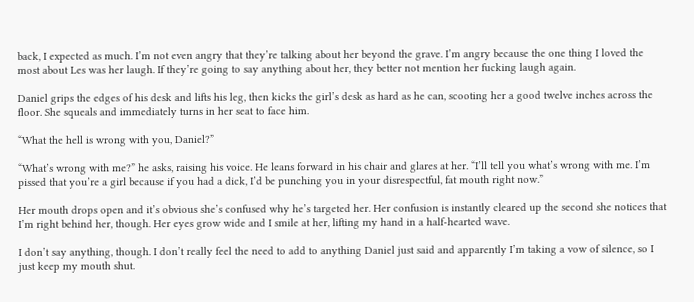back, I expected as much. I’m not even angry that they’re talking about her beyond the grave. I’m angry because the one thing I loved the most about Les was her laugh. If they’re going to say anything about her, they better not mention her fucking laugh again.

Daniel grips the edges of his desk and lifts his leg, then kicks the girl’s desk as hard as he can, scooting her a good twelve inches across the floor. She squeals and immediately turns in her seat to face him.

“What the hell is wrong with you, Daniel?”

“What’s wrong with me?” he asks, raising his voice. He leans forward in his chair and glares at her. “I’ll tell you what’s wrong with me. I’m pissed that you’re a girl because if you had a dick, I’d be punching you in your disrespectful, fat mouth right now.”

Her mouth drops open and it’s obvious she’s confused why he’s targeted her. Her confusion is instantly cleared up the second she notices that I’m right behind her, though. Her eyes grow wide and I smile at her, lifting my hand in a half-hearted wave.

I don’t say anything, though. I don’t really feel the need to add to anything Daniel just said and apparently I’m taking a vow of silence, so I just keep my mouth shut.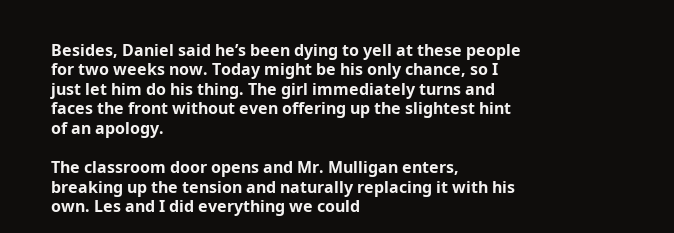Besides, Daniel said he’s been dying to yell at these people for two weeks now. Today might be his only chance, so I just let him do his thing. The girl immediately turns and faces the front without even offering up the slightest hint of an apology.

The classroom door opens and Mr. Mulligan enters, breaking up the tension and naturally replacing it with his own. Les and I did everything we could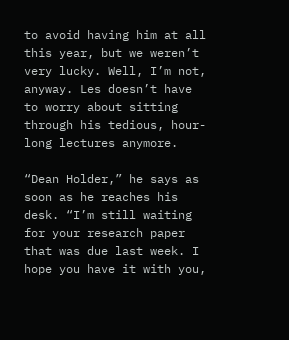to avoid having him at all this year, but we weren’t very lucky. Well, I’m not, anyway. Les doesn’t have to worry about sitting through his tedious, hour-long lectures anymore.

“Dean Holder,” he says as soon as he reaches his desk. “I’m still waiting for your research paper that was due last week. I hope you have it with you,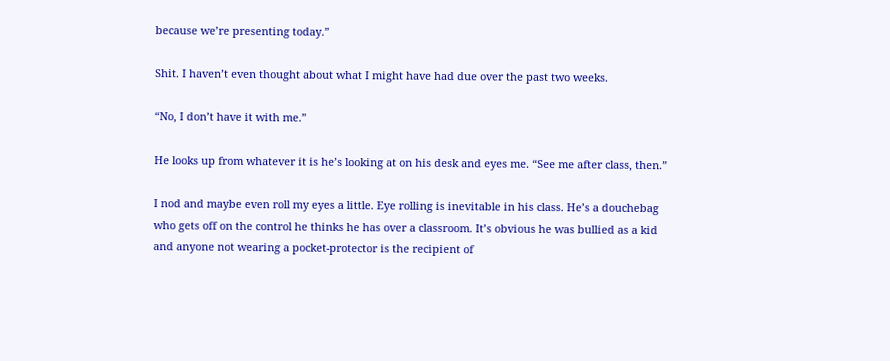because we’re presenting today.”

Shit. I haven’t even thought about what I might have had due over the past two weeks.

“No, I don’t have it with me.”

He looks up from whatever it is he’s looking at on his desk and eyes me. “See me after class, then.”

I nod and maybe even roll my eyes a little. Eye rolling is inevitable in his class. He’s a douchebag who gets off on the control he thinks he has over a classroom. It’s obvious he was bullied as a kid and anyone not wearing a pocket-protector is the recipient of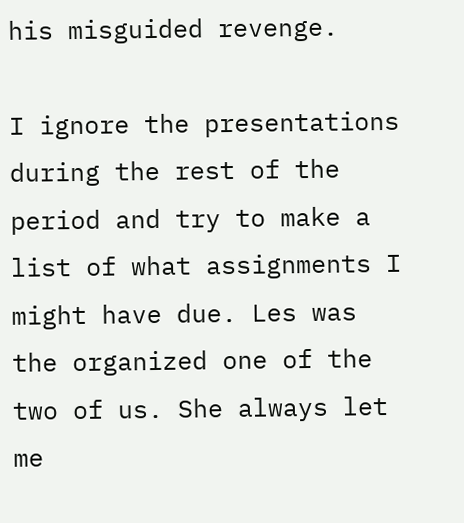his misguided revenge.

I ignore the presentations during the rest of the period and try to make a list of what assignments I might have due. Les was the organized one of the two of us. She always let me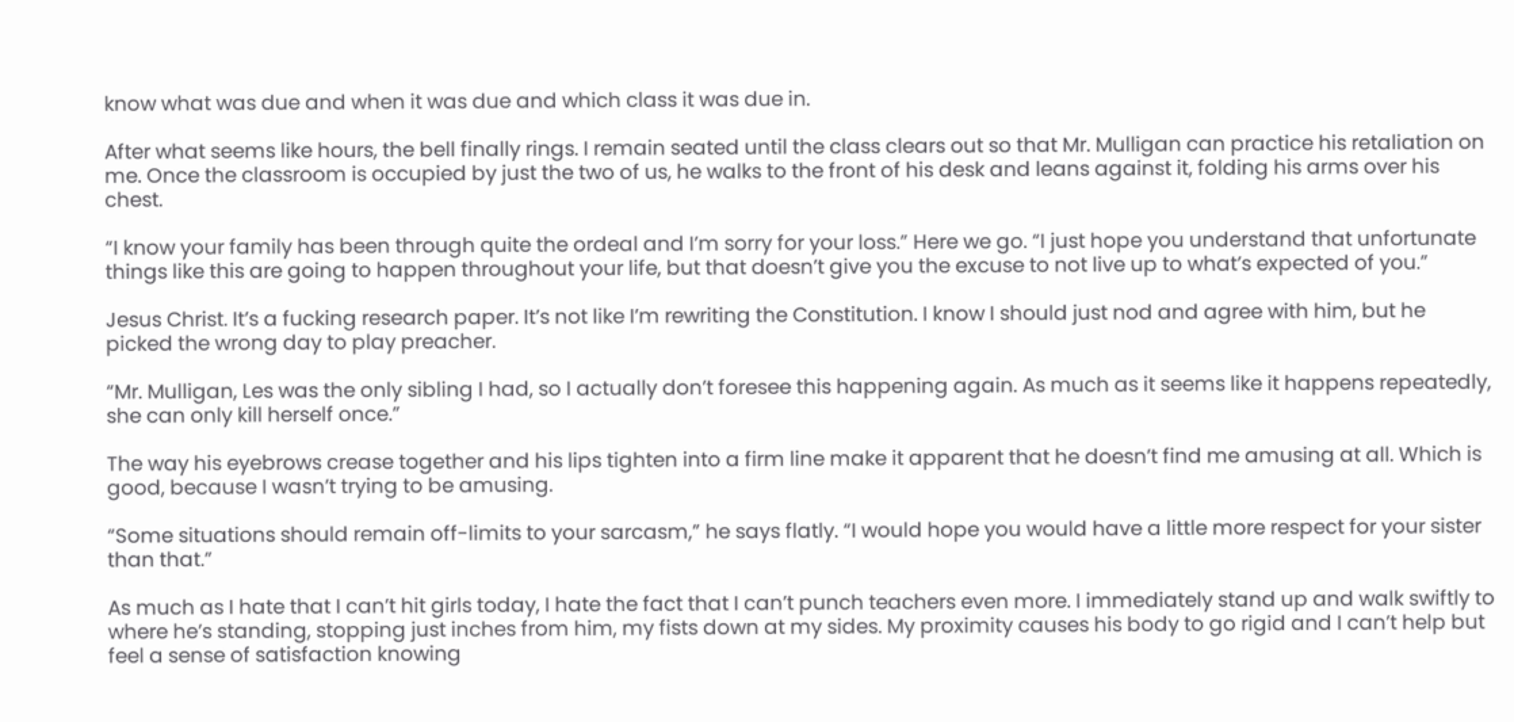know what was due and when it was due and which class it was due in.

After what seems like hours, the bell finally rings. I remain seated until the class clears out so that Mr. Mulligan can practice his retaliation on me. Once the classroom is occupied by just the two of us, he walks to the front of his desk and leans against it, folding his arms over his chest.

“I know your family has been through quite the ordeal and I’m sorry for your loss.” Here we go. “I just hope you understand that unfortunate things like this are going to happen throughout your life, but that doesn’t give you the excuse to not live up to what’s expected of you.”

Jesus Christ. It’s a fucking research paper. It’s not like I’m rewriting the Constitution. I know I should just nod and agree with him, but he picked the wrong day to play preacher.

“Mr. Mulligan, Les was the only sibling I had, so I actually don’t foresee this happening again. As much as it seems like it happens repeatedly, she can only kill herself once.”

The way his eyebrows crease together and his lips tighten into a firm line make it apparent that he doesn’t find me amusing at all. Which is good, because I wasn’t trying to be amusing.

“Some situations should remain off-limits to your sarcasm,” he says flatly. “I would hope you would have a little more respect for your sister than that.”

As much as I hate that I can’t hit girls today, I hate the fact that I can’t punch teachers even more. I immediately stand up and walk swiftly to where he’s standing, stopping just inches from him, my fists down at my sides. My proximity causes his body to go rigid and I can’t help but feel a sense of satisfaction knowing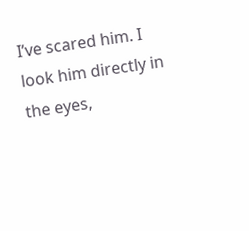I’ve scared him. I look him directly in the eyes,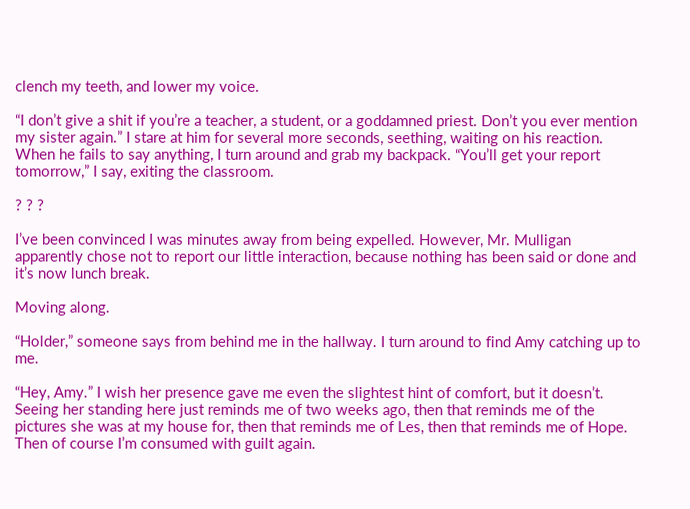clench my teeth, and lower my voice.

“I don’t give a shit if you’re a teacher, a student, or a goddamned priest. Don’t you ever mention my sister again.” I stare at him for several more seconds, seething, waiting on his reaction. When he fails to say anything, I turn around and grab my backpack. “You’ll get your report tomorrow,” I say, exiting the classroom.

? ? ?

I’ve been convinced I was minutes away from being expelled. However, Mr. Mulligan apparently chose not to report our little interaction, because nothing has been said or done and it’s now lunch break.

Moving along.

“Holder,” someone says from behind me in the hallway. I turn around to find Amy catching up to me.

“Hey, Amy.” I wish her presence gave me even the slightest hint of comfort, but it doesn’t. Seeing her standing here just reminds me of two weeks ago, then that reminds me of the pictures she was at my house for, then that reminds me of Les, then that reminds me of Hope. Then of course I’m consumed with guilt again.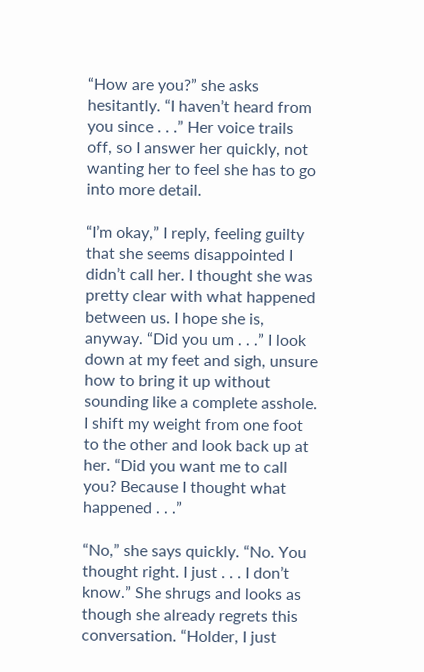“How are you?” she asks hesitantly. “I haven’t heard from you since . . .” Her voice trails off, so I answer her quickly, not wanting her to feel she has to go into more detail.

“I’m okay,” I reply, feeling guilty that she seems disappointed I didn’t call her. I thought she was pretty clear with what happened between us. I hope she is, anyway. “Did you um . . .” I look down at my feet and sigh, unsure how to bring it up without sounding like a complete asshole. I shift my weight from one foot to the other and look back up at her. “Did you want me to call you? Because I thought what happened . . .”

“No,” she says quickly. “No. You thought right. I just . . . I don’t know.” She shrugs and looks as though she already regrets this conversation. “Holder, I just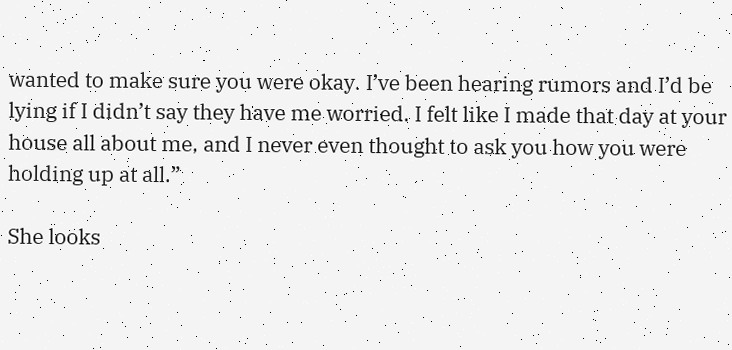wanted to make sure you were okay. I’ve been hearing rumors and I’d be lying if I didn’t say they have me worried. I felt like I made that day at your house all about me, and I never even thought to ask you how you were holding up at all.”

She looks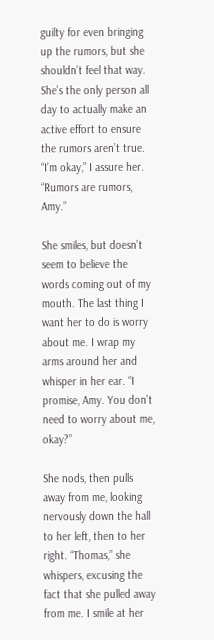guilty for even bringing up the rumors, but she shouldn’t feel that way. She’s the only person all day to actually make an active effort to ensure the rumors aren’t true. “I’m okay,” I assure her. “Rumors are rumors, Amy.”

She smiles, but doesn’t seem to believe the words coming out of my mouth. The last thing I want her to do is worry about me. I wrap my arms around her and whisper in her ear. “I promise, Amy. You don’t need to worry about me, okay?”

She nods, then pulls away from me, looking nervously down the hall to her left, then to her right. “Thomas,” she whispers, excusing the fact that she pulled away from me. I smile at her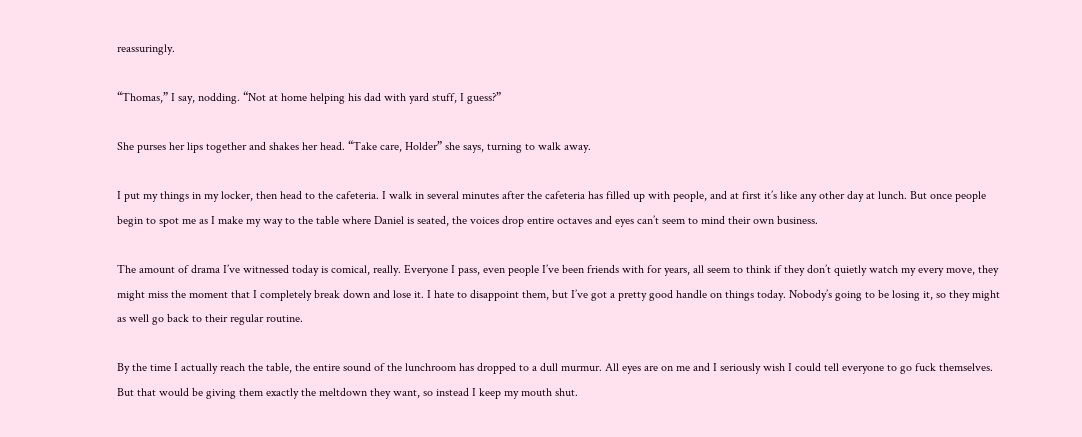reassuringly.

“Thomas,” I say, nodding. “Not at home helping his dad with yard stuff, I guess?”

She purses her lips together and shakes her head. “Take care, Holder” she says, turning to walk away.

I put my things in my locker, then head to the cafeteria. I walk in several minutes after the cafeteria has filled up with people, and at first it’s like any other day at lunch. But once people begin to spot me as I make my way to the table where Daniel is seated, the voices drop entire octaves and eyes can’t seem to mind their own business.

The amount of drama I’ve witnessed today is comical, really. Everyone I pass, even people I’ve been friends with for years, all seem to think if they don’t quietly watch my every move, they might miss the moment that I completely break down and lose it. I hate to disappoint them, but I’ve got a pretty good handle on things today. Nobody’s going to be losing it, so they might as well go back to their regular routine.

By the time I actually reach the table, the entire sound of the lunchroom has dropped to a dull murmur. All eyes are on me and I seriously wish I could tell everyone to go fuck themselves. But that would be giving them exactly the meltdown they want, so instead I keep my mouth shut.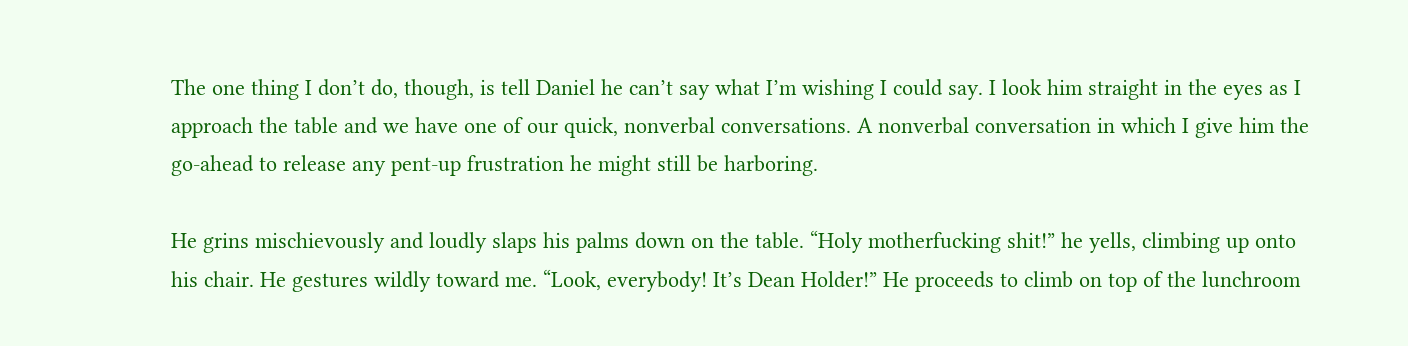The one thing I don’t do, though, is tell Daniel he can’t say what I’m wishing I could say. I look him straight in the eyes as I approach the table and we have one of our quick, nonverbal conversations. A nonverbal conversation in which I give him the go-ahead to release any pent-up frustration he might still be harboring.

He grins mischievously and loudly slaps his palms down on the table. “Holy motherfucking shit!” he yells, climbing up onto his chair. He gestures wildly toward me. “Look, everybody! It’s Dean Holder!” He proceeds to climb on top of the lunchroom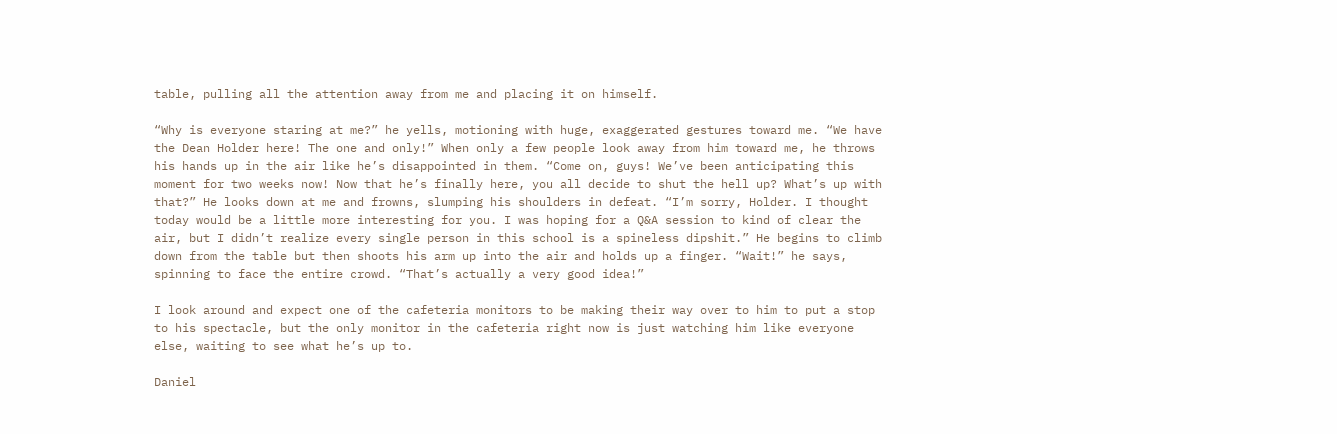table, pulling all the attention away from me and placing it on himself.

“Why is everyone staring at me?” he yells, motioning with huge, exaggerated gestures toward me. “We have the Dean Holder here! The one and only!” When only a few people look away from him toward me, he throws his hands up in the air like he’s disappointed in them. “Come on, guys! We’ve been anticipating this moment for two weeks now! Now that he’s finally here, you all decide to shut the hell up? What’s up with that?” He looks down at me and frowns, slumping his shoulders in defeat. “I’m sorry, Holder. I thought today would be a little more interesting for you. I was hoping for a Q&A session to kind of clear the air, but I didn’t realize every single person in this school is a spineless dipshit.” He begins to climb down from the table but then shoots his arm up into the air and holds up a finger. “Wait!” he says, spinning to face the entire crowd. “That’s actually a very good idea!”

I look around and expect one of the cafeteria monitors to be making their way over to him to put a stop to his spectacle, but the only monitor in the cafeteria right now is just watching him like everyone else, waiting to see what he’s up to.

Daniel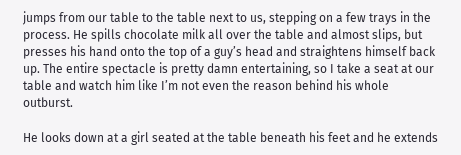jumps from our table to the table next to us, stepping on a few trays in the process. He spills chocolate milk all over the table and almost slips, but presses his hand onto the top of a guy’s head and straightens himself back up. The entire spectacle is pretty damn entertaining, so I take a seat at our table and watch him like I’m not even the reason behind his whole outburst.

He looks down at a girl seated at the table beneath his feet and he extends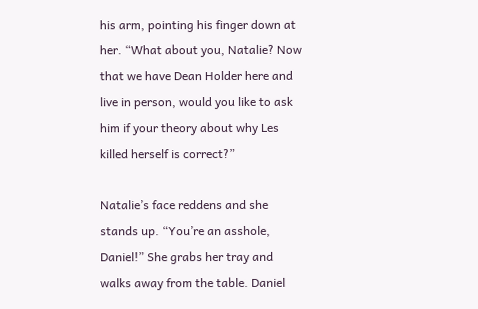his arm, pointing his finger down at her. “What about you, Natalie? Now that we have Dean Holder here and live in person, would you like to ask him if your theory about why Les killed herself is correct?”

Natalie’s face reddens and she stands up. “You’re an asshole, Daniel!” She grabs her tray and walks away from the table. Daniel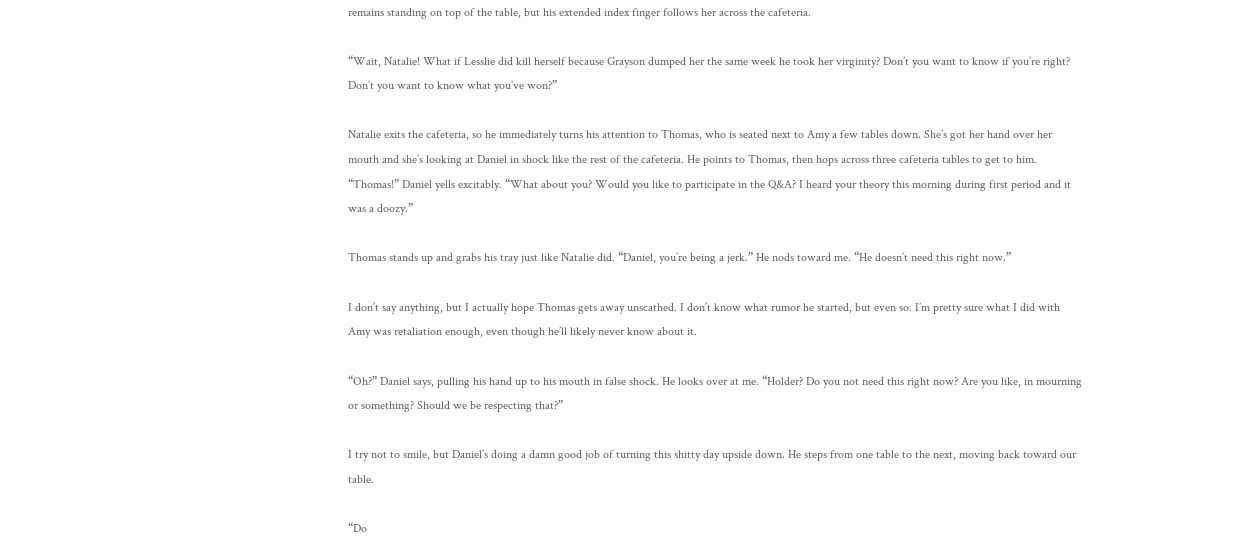remains standing on top of the table, but his extended index finger follows her across the cafeteria.

“Wait, Natalie! What if Lesslie did kill herself because Grayson dumped her the same week he took her virginity? Don’t you want to know if you’re right? Don’t you want to know what you’ve won?”

Natalie exits the cafeteria, so he immediately turns his attention to Thomas, who is seated next to Amy a few tables down. She’s got her hand over her mouth and she’s looking at Daniel in shock like the rest of the cafeteria. He points to Thomas, then hops across three cafeteria tables to get to him. “Thomas!” Daniel yells excitably. “What about you? Would you like to participate in the Q&A? I heard your theory this morning during first period and it was a doozy.”

Thomas stands up and grabs his tray just like Natalie did. “Daniel, you’re being a jerk.” He nods toward me. “He doesn’t need this right now.”

I don’t say anything, but I actually hope Thomas gets away unscathed. I don’t know what rumor he started, but even so. I’m pretty sure what I did with Amy was retaliation enough, even though he’ll likely never know about it.

“Oh?” Daniel says, pulling his hand up to his mouth in false shock. He looks over at me. “Holder? Do you not need this right now? Are you like, in mourning or something? Should we be respecting that?”

I try not to smile, but Daniel’s doing a damn good job of turning this shitty day upside down. He steps from one table to the next, moving back toward our table.

“Do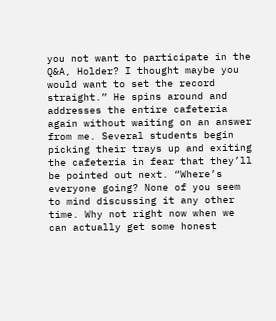you not want to participate in the Q&A, Holder? I thought maybe you would want to set the record straight.” He spins around and addresses the entire cafeteria again without waiting on an answer from me. Several students begin picking their trays up and exiting the cafeteria in fear that they’ll be pointed out next. “Where’s everyone going? None of you seem to mind discussing it any other time. Why not right now when we can actually get some honest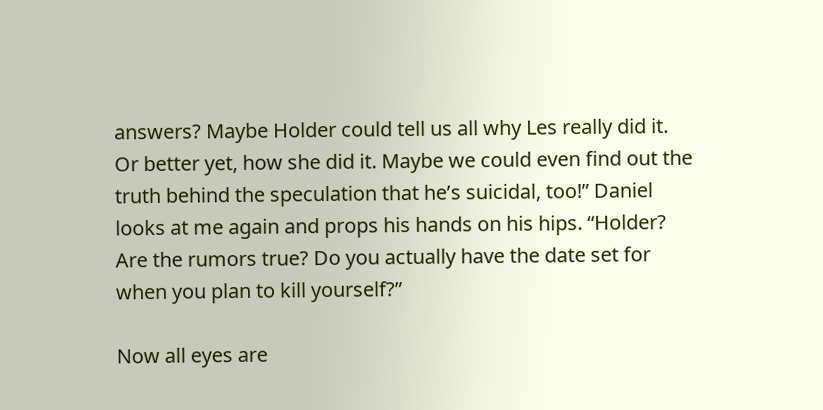answers? Maybe Holder could tell us all why Les really did it. Or better yet, how she did it. Maybe we could even find out the truth behind the speculation that he’s suicidal, too!” Daniel looks at me again and props his hands on his hips. “Holder? Are the rumors true? Do you actually have the date set for when you plan to kill yourself?”

Now all eyes are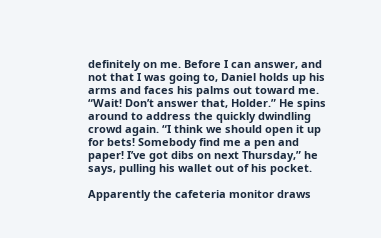definitely on me. Before I can answer, and not that I was going to, Daniel holds up his arms and faces his palms out toward me. “Wait! Don’t answer that, Holder.” He spins around to address the quickly dwindling crowd again. “I think we should open it up for bets! Somebody find me a pen and paper! I’ve got dibs on next Thursday,” he says, pulling his wallet out of his pocket.

Apparently the cafeteria monitor draws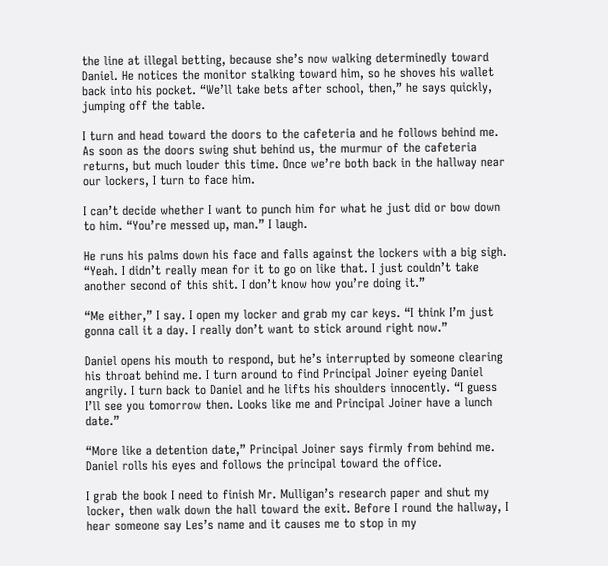the line at illegal betting, because she’s now walking determinedly toward Daniel. He notices the monitor stalking toward him, so he shoves his wallet back into his pocket. “We’ll take bets after school, then,” he says quickly, jumping off the table.

I turn and head toward the doors to the cafeteria and he follows behind me. As soon as the doors swing shut behind us, the murmur of the cafeteria returns, but much louder this time. Once we’re both back in the hallway near our lockers, I turn to face him.

I can’t decide whether I want to punch him for what he just did or bow down to him. “You’re messed up, man.” I laugh.

He runs his palms down his face and falls against the lockers with a big sigh. “Yeah. I didn’t really mean for it to go on like that. I just couldn’t take another second of this shit. I don’t know how you’re doing it.”

“Me either,” I say. I open my locker and grab my car keys. “I think I’m just gonna call it a day. I really don’t want to stick around right now.”

Daniel opens his mouth to respond, but he’s interrupted by someone clearing his throat behind me. I turn around to find Principal Joiner eyeing Daniel angrily. I turn back to Daniel and he lifts his shoulders innocently. “I guess I’ll see you tomorrow then. Looks like me and Principal Joiner have a lunch date.”

“More like a detention date,” Principal Joiner says firmly from behind me. Daniel rolls his eyes and follows the principal toward the office.

I grab the book I need to finish Mr. Mulligan’s research paper and shut my locker, then walk down the hall toward the exit. Before I round the hallway, I hear someone say Les’s name and it causes me to stop in my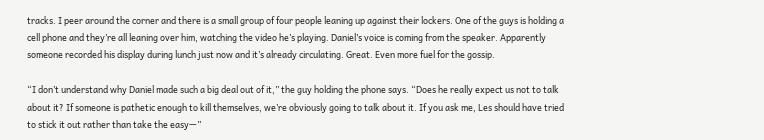tracks. I peer around the corner and there is a small group of four people leaning up against their lockers. One of the guys is holding a cell phone and they’re all leaning over him, watching the video he’s playing. Daniel’s voice is coming from the speaker. Apparently someone recorded his display during lunch just now and it’s already circulating. Great. Even more fuel for the gossip.

“I don’t understand why Daniel made such a big deal out of it,” the guy holding the phone says. “Does he really expect us not to talk about it? If someone is pathetic enough to kill themselves, we’re obviously going to talk about it. If you ask me, Les should have tried to stick it out rather than take the easy—”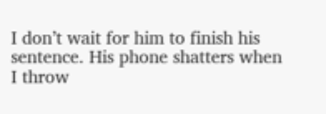I don’t wait for him to finish his sentence. His phone shatters when I throw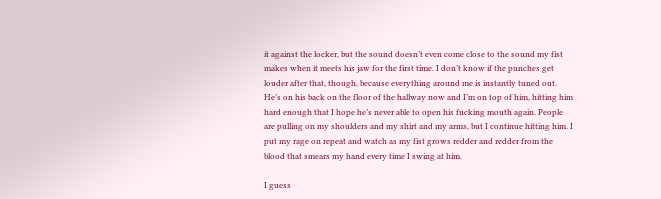it against the locker, but the sound doesn’t even come close to the sound my fist makes when it meets his jaw for the first time. I don’t know if the punches get louder after that, though, because everything around me is instantly tuned out. He’s on his back on the floor of the hallway now and I’m on top of him, hitting him hard enough that I hope he’s never able to open his fucking mouth again. People are pulling on my shoulders and my shirt and my arms, but I continue hitting him. I put my rage on repeat and watch as my fist grows redder and redder from the blood that smears my hand every time I swing at him.

I guess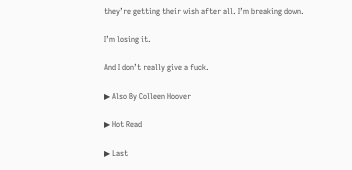they’re getting their wish after all. I’m breaking down.

I’m losing it.

And I don’t really give a fuck.

▶ Also By Colleen Hoover

▶ Hot Read

▶ Last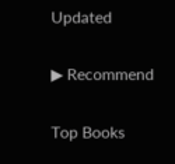Updated

▶ Recommend

Top Books